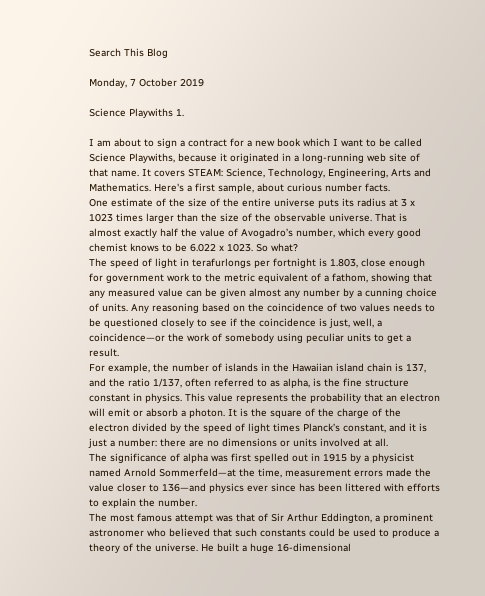Search This Blog

Monday, 7 October 2019

Science Playwiths 1.

I am about to sign a contract for a new book which I want to be called Science Playwiths, because it originated in a long-running web site of that name. It covers STEAM: Science, Technology, Engineering, Arts and Mathematics. Here's a first sample, about curious number facts.
One estimate of the size of the entire universe puts its radius at 3 x 1023 times larger than the size of the observable universe. That is almost exactly half the value of Avogadro’s number, which every good chemist knows to be 6.022 x 1023. So what?
The speed of light in terafurlongs per fortnight is 1.803, close enough for government work to the metric equivalent of a fathom, showing that any measured value can be given almost any number by a cunning choice of units. Any reasoning based on the coincidence of two values needs to be questioned closely to see if the coincidence is just, well, a coincidence—or the work of somebody using peculiar units to get a result.
For example, the number of islands in the Hawaiian island chain is 137, and the ratio 1/137, often referred to as alpha, is the fine structure constant in physics. This value represents the probability that an electron will emit or absorb a photon. It is the square of the charge of the electron divided by the speed of light times Planck’s constant, and it is just a number: there are no dimensions or units involved at all.
The significance of alpha was first spelled out in 1915 by a physicist named Arnold Sommerfeld—at the time, measurement errors made the value closer to 136—and physics ever since has been littered with efforts to explain the number.
The most famous attempt was that of Sir Arthur Eddington, a prominent astronomer who believed that such constants could be used to produce a theory of the universe. He built a huge 16-dimensional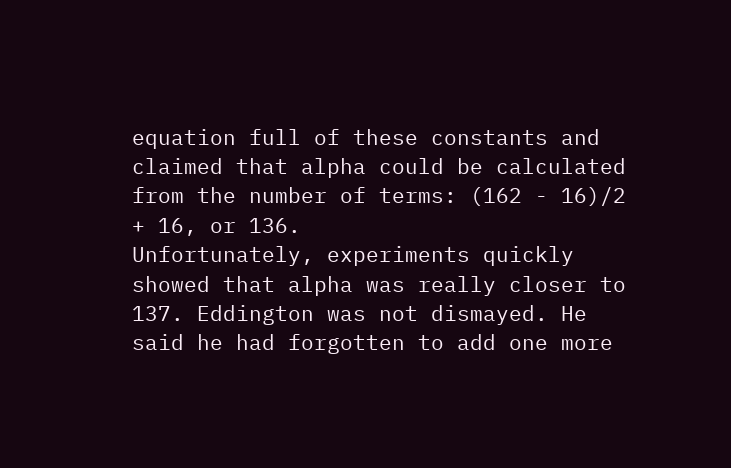equation full of these constants and claimed that alpha could be calculated from the number of terms: (162 - 16)/2 + 16, or 136.
Unfortunately, experiments quickly showed that alpha was really closer to 137. Eddington was not dismayed. He said he had forgotten to add one more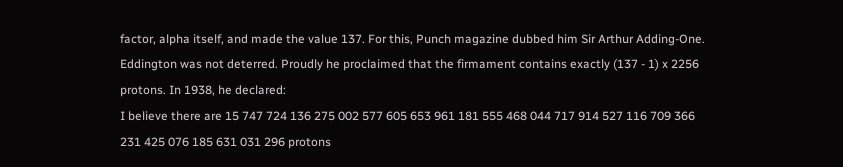factor, alpha itself, and made the value 137. For this, Punch magazine dubbed him Sir Arthur Adding-One.
Eddington was not deterred. Proudly he proclaimed that the firmament contains exactly (137 - 1) x 2256 protons. In 1938, he declared:
I believe there are 15 747 724 136 275 002 577 605 653 961 181 555 468 044 717 914 527 116 709 366 231 425 076 185 631 031 296 protons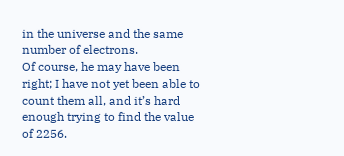in the universe and the same number of electrons.
Of course, he may have been right; I have not yet been able to count them all, and it’s hard enough trying to find the value of 2256.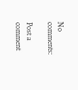No comments:

Post a comment